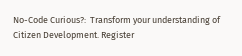No-Code Curious?:  Transform your understanding of Citizen Development. Register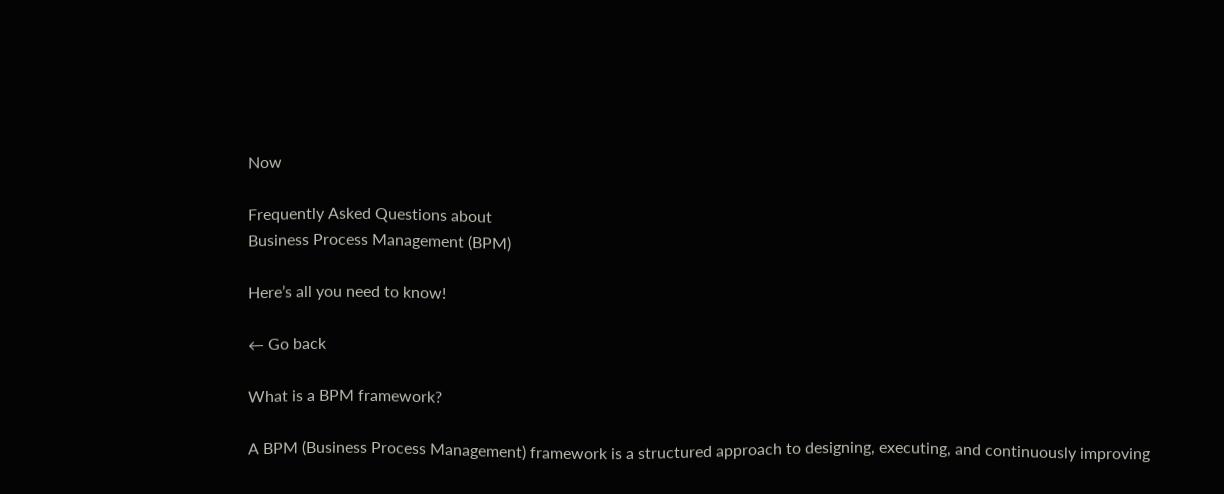Now

Frequently Asked Questions about
Business Process Management (BPM)

Here’s all you need to know!

← Go back

What is a BPM framework?

A BPM (Business Process Management) framework is a structured approach to designing, executing, and continuously improving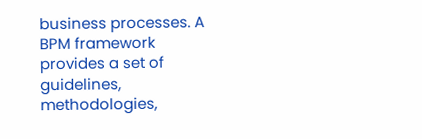business processes. A BPM framework provides a set of guidelines, methodologies,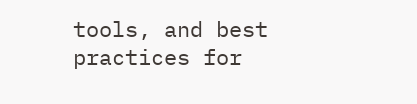tools, and best practices for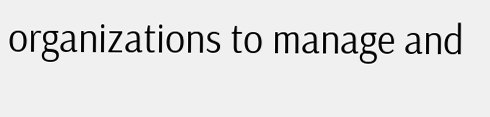organizations to manage and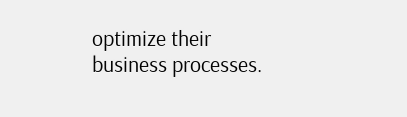optimize their business processes.